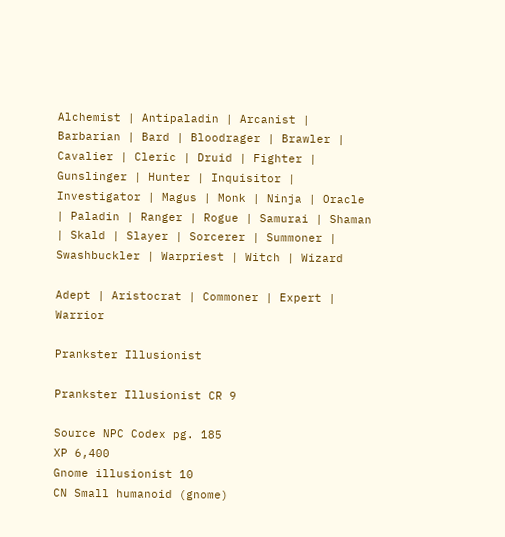Alchemist | Antipaladin | Arcanist | Barbarian | Bard | Bloodrager | Brawler | Cavalier | Cleric | Druid | Fighter | Gunslinger | Hunter | Inquisitor | Investigator | Magus | Monk | Ninja | Oracle | Paladin | Ranger | Rogue | Samurai | Shaman | Skald | Slayer | Sorcerer | Summoner | Swashbuckler | Warpriest | Witch | Wizard

Adept | Aristocrat | Commoner | Expert | Warrior

Prankster Illusionist

Prankster Illusionist CR 9

Source NPC Codex pg. 185
XP 6,400
Gnome illusionist 10
CN Small humanoid (gnome)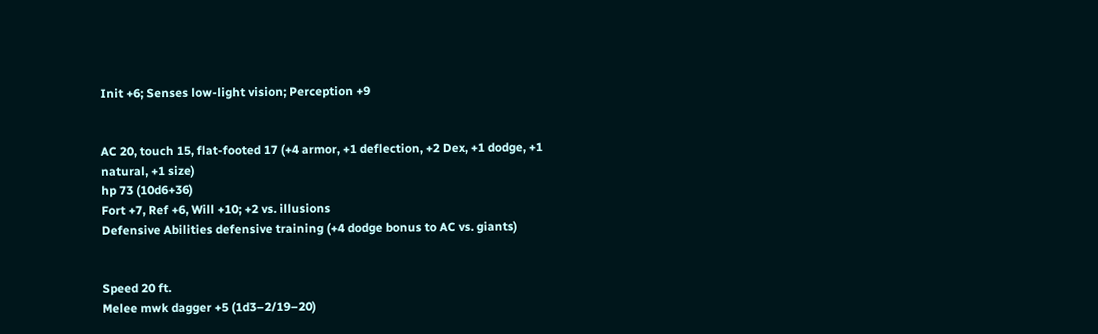Init +6; Senses low-light vision; Perception +9


AC 20, touch 15, flat-footed 17 (+4 armor, +1 deflection, +2 Dex, +1 dodge, +1 natural, +1 size)
hp 73 (10d6+36)
Fort +7, Ref +6, Will +10; +2 vs. illusions
Defensive Abilities defensive training (+4 dodge bonus to AC vs. giants)


Speed 20 ft.
Melee mwk dagger +5 (1d3–2/19–20)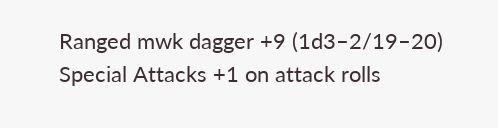Ranged mwk dagger +9 (1d3–2/19–20)
Special Attacks +1 on attack rolls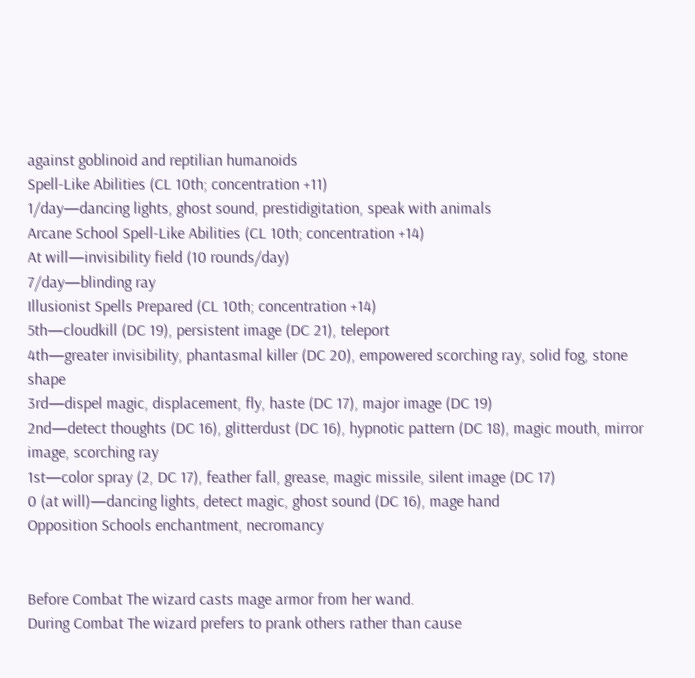against goblinoid and reptilian humanoids
Spell-Like Abilities (CL 10th; concentration +11)
1/day—dancing lights, ghost sound, prestidigitation, speak with animals
Arcane School Spell-Like Abilities (CL 10th; concentration +14)
At will—invisibility field (10 rounds/day)
7/day—blinding ray
Illusionist Spells Prepared (CL 10th; concentration +14)
5th—cloudkill (DC 19), persistent image (DC 21), teleport
4th—greater invisibility, phantasmal killer (DC 20), empowered scorching ray, solid fog, stone shape
3rd—dispel magic, displacement, fly, haste (DC 17), major image (DC 19)
2nd—detect thoughts (DC 16), glitterdust (DC 16), hypnotic pattern (DC 18), magic mouth, mirror image, scorching ray
1st—color spray (2, DC 17), feather fall, grease, magic missile, silent image (DC 17)
0 (at will)—dancing lights, detect magic, ghost sound (DC 16), mage hand
Opposition Schools enchantment, necromancy


Before Combat The wizard casts mage armor from her wand.
During Combat The wizard prefers to prank others rather than cause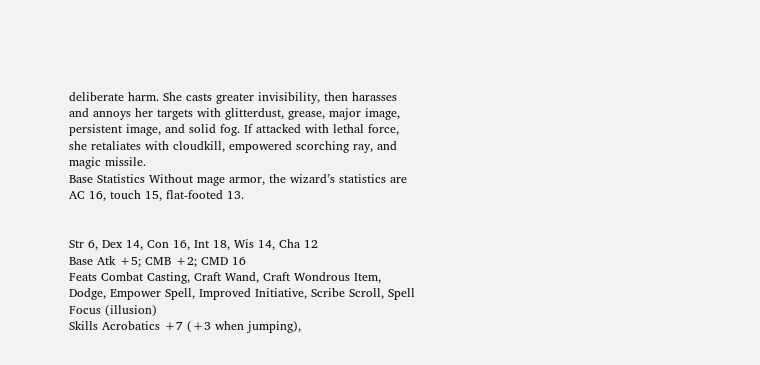deliberate harm. She casts greater invisibility, then harasses and annoys her targets with glitterdust, grease, major image, persistent image, and solid fog. If attacked with lethal force, she retaliates with cloudkill, empowered scorching ray, and magic missile.
Base Statistics Without mage armor, the wizard’s statistics are AC 16, touch 15, flat-footed 13.


Str 6, Dex 14, Con 16, Int 18, Wis 14, Cha 12
Base Atk +5; CMB +2; CMD 16
Feats Combat Casting, Craft Wand, Craft Wondrous Item, Dodge, Empower Spell, Improved Initiative, Scribe Scroll, Spell Focus (illusion)
Skills Acrobatics +7 (+3 when jumping),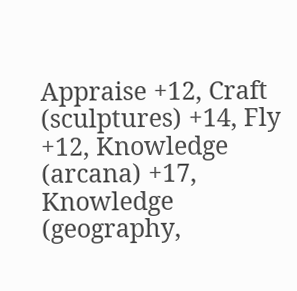Appraise +12, Craft (sculptures) +14, Fly +12, Knowledge (arcana) +17, Knowledge (geography,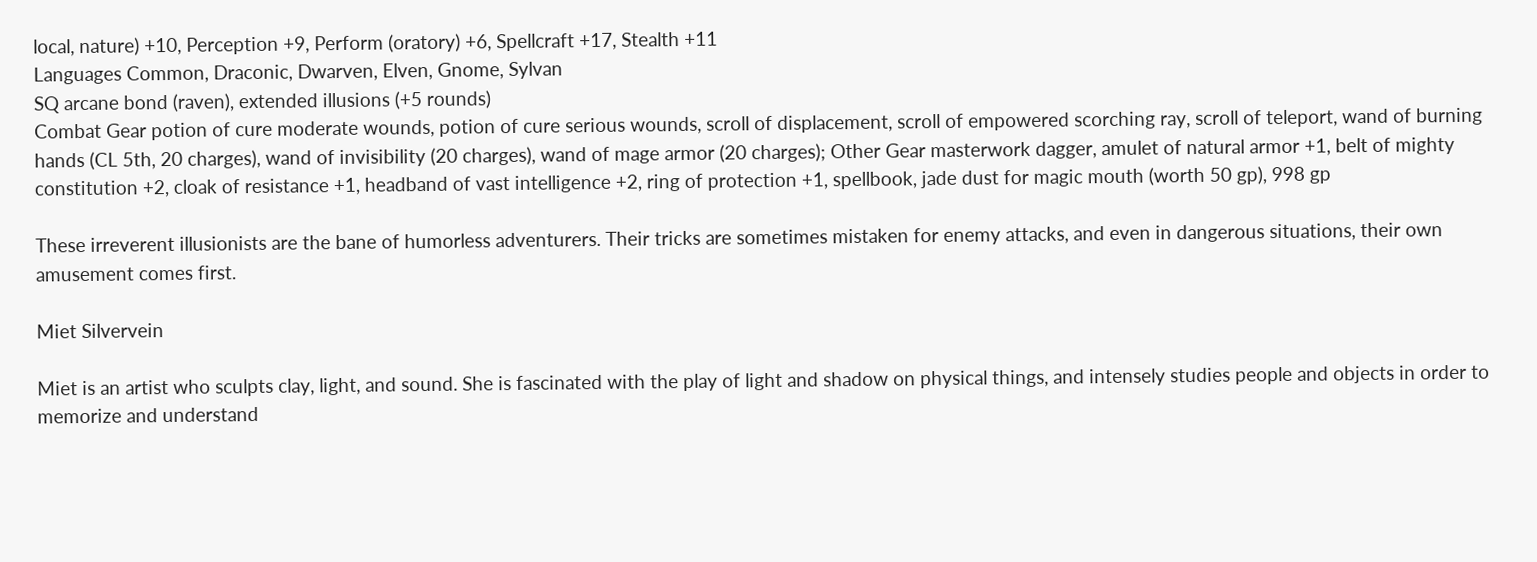local, nature) +10, Perception +9, Perform (oratory) +6, Spellcraft +17, Stealth +11
Languages Common, Draconic, Dwarven, Elven, Gnome, Sylvan
SQ arcane bond (raven), extended illusions (+5 rounds)
Combat Gear potion of cure moderate wounds, potion of cure serious wounds, scroll of displacement, scroll of empowered scorching ray, scroll of teleport, wand of burning hands (CL 5th, 20 charges), wand of invisibility (20 charges), wand of mage armor (20 charges); Other Gear masterwork dagger, amulet of natural armor +1, belt of mighty constitution +2, cloak of resistance +1, headband of vast intelligence +2, ring of protection +1, spellbook, jade dust for magic mouth (worth 50 gp), 998 gp

These irreverent illusionists are the bane of humorless adventurers. Their tricks are sometimes mistaken for enemy attacks, and even in dangerous situations, their own amusement comes first.

Miet Silvervein

Miet is an artist who sculpts clay, light, and sound. She is fascinated with the play of light and shadow on physical things, and intensely studies people and objects in order to memorize and understand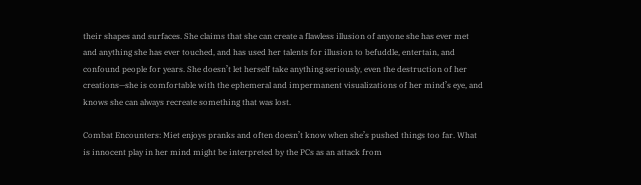their shapes and surfaces. She claims that she can create a flawless illusion of anyone she has ever met and anything she has ever touched, and has used her talents for illusion to befuddle, entertain, and confound people for years. She doesn’t let herself take anything seriously, even the destruction of her creations—she is comfortable with the ephemeral and impermanent visualizations of her mind’s eye, and knows she can always recreate something that was lost.

Combat Encounters: Miet enjoys pranks and often doesn’t know when she’s pushed things too far. What is innocent play in her mind might be interpreted by the PCs as an attack from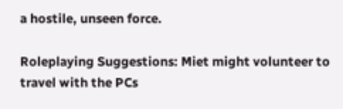a hostile, unseen force.

Roleplaying Suggestions: Miet might volunteer to travel with the PCs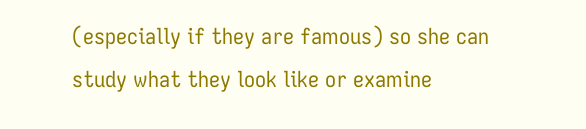(especially if they are famous) so she can study what they look like or examine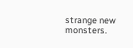strange new monsters.